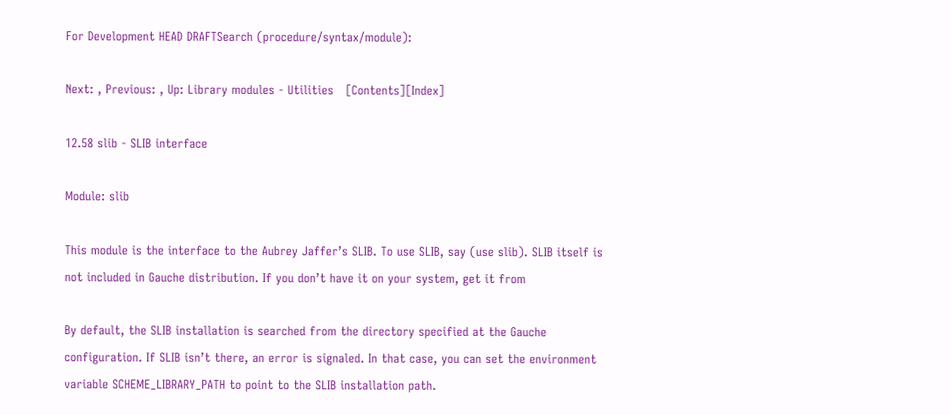For Development HEAD DRAFTSearch (procedure/syntax/module):

Next: , Previous: , Up: Library modules - Utilities   [Contents][Index]

12.58 slib - SLIB interface

Module: slib

This module is the interface to the Aubrey Jaffer’s SLIB. To use SLIB, say (use slib). SLIB itself is not included in Gauche distribution. If you don’t have it on your system, get it from

By default, the SLIB installation is searched from the directory specified at the Gauche configuration. If SLIB isn’t there, an error is signaled. In that case, you can set the environment variable SCHEME_LIBRARY_PATH to point to the SLIB installation path.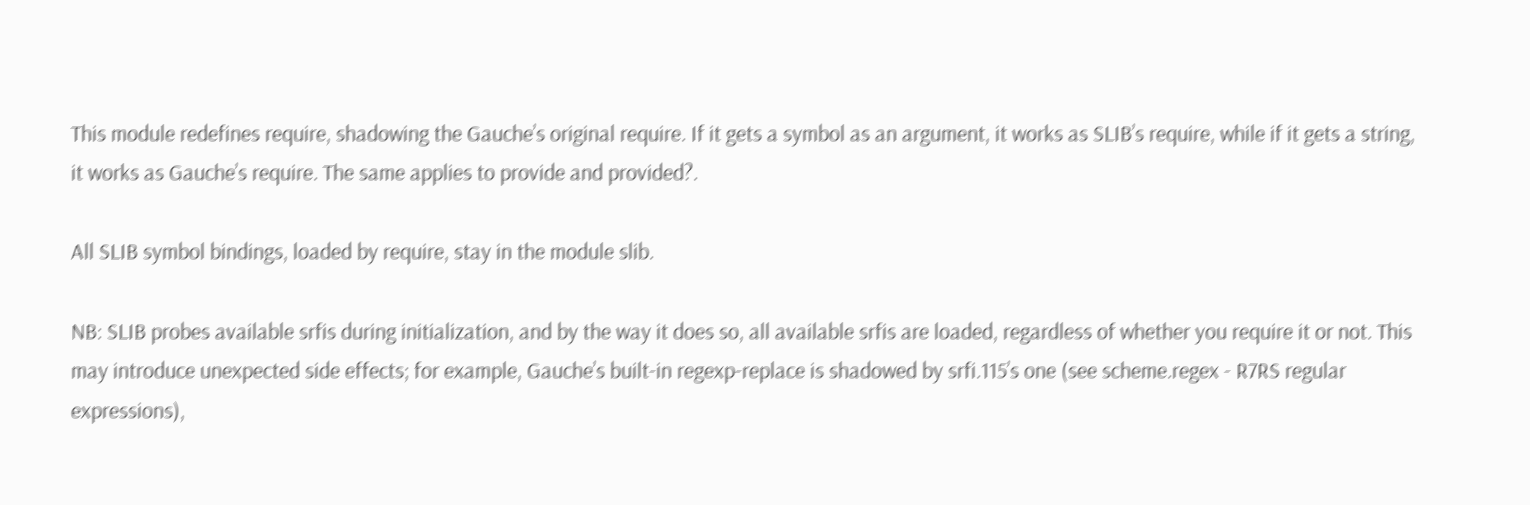This module redefines require, shadowing the Gauche’s original require. If it gets a symbol as an argument, it works as SLIB’s require, while if it gets a string, it works as Gauche’s require. The same applies to provide and provided?.

All SLIB symbol bindings, loaded by require, stay in the module slib.

NB: SLIB probes available srfis during initialization, and by the way it does so, all available srfis are loaded, regardless of whether you require it or not. This may introduce unexpected side effects; for example, Gauche’s built-in regexp-replace is shadowed by srfi.115’s one (see scheme.regex - R7RS regular expressions),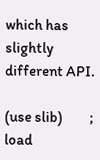which has slightly different API.

(use slib)         ; load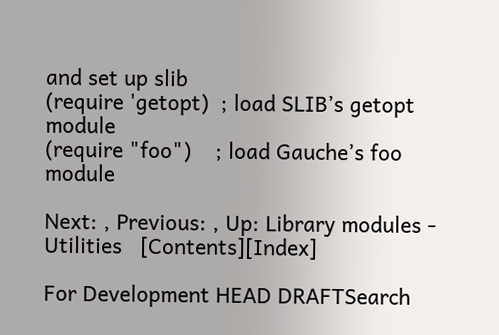and set up slib
(require 'getopt)  ; load SLIB’s getopt module
(require "foo")    ; load Gauche’s foo module

Next: , Previous: , Up: Library modules - Utilities   [Contents][Index]

For Development HEAD DRAFTSearch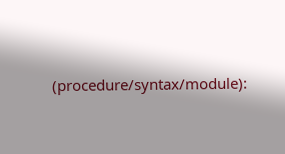(procedure/syntax/module):